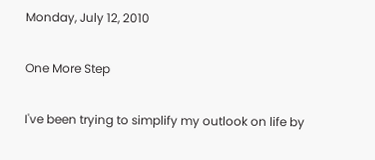Monday, July 12, 2010

One More Step

I've been trying to simplify my outlook on life by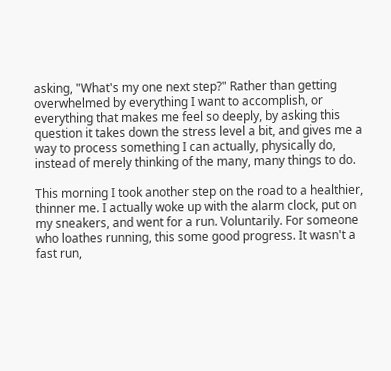asking, "What's my one next step?" Rather than getting overwhelmed by everything I want to accomplish, or everything that makes me feel so deeply, by asking this question it takes down the stress level a bit, and gives me a way to process something I can actually, physically do, instead of merely thinking of the many, many things to do.

This morning I took another step on the road to a healthier, thinner me. I actually woke up with the alarm clock, put on my sneakers, and went for a run. Voluntarily. For someone who loathes running, this some good progress. It wasn't a fast run,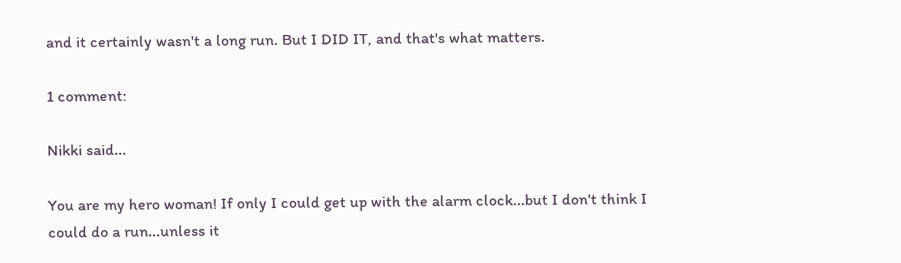and it certainly wasn't a long run. But I DID IT, and that's what matters.

1 comment:

Nikki said...

You are my hero woman! If only I could get up with the alarm clock...but I don't think I could do a run...unless it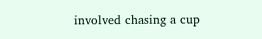involved chasing a cup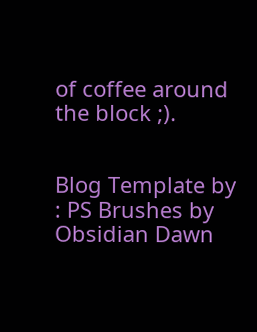of coffee around the block ;).


Blog Template by : PS Brushes by Obsidian Dawn